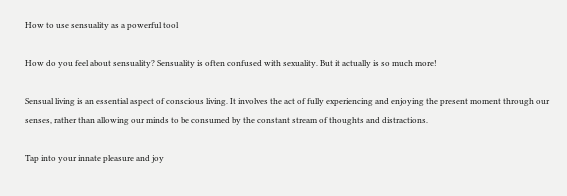How to use sensuality as a powerful tool

How do you feel about sensuality? Sensuality is often confused with sexuality. But it actually is so much more!

Sensual living is an essential aspect of conscious living. It involves the act of fully experiencing and enjoying the present moment through our senses, rather than allowing our minds to be consumed by the constant stream of thoughts and distractions.

Tap into your innate pleasure and joy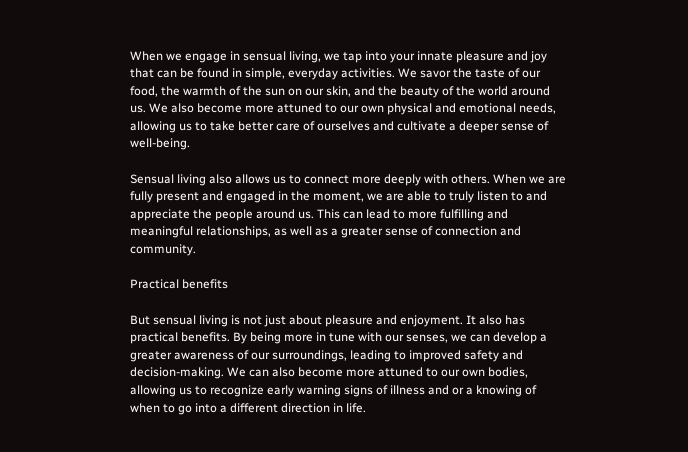When we engage in sensual living, we tap into your innate pleasure and joy that can be found in simple, everyday activities. We savor the taste of our food, the warmth of the sun on our skin, and the beauty of the world around us. We also become more attuned to our own physical and emotional needs, allowing us to take better care of ourselves and cultivate a deeper sense of well-being.

Sensual living also allows us to connect more deeply with others. When we are fully present and engaged in the moment, we are able to truly listen to and appreciate the people around us. This can lead to more fulfilling and meaningful relationships, as well as a greater sense of connection and community.

Practical benefits

But sensual living is not just about pleasure and enjoyment. It also has practical benefits. By being more in tune with our senses, we can develop a greater awareness of our surroundings, leading to improved safety and decision-making. We can also become more attuned to our own bodies, allowing us to recognize early warning signs of illness and or a knowing of when to go into a different direction in life.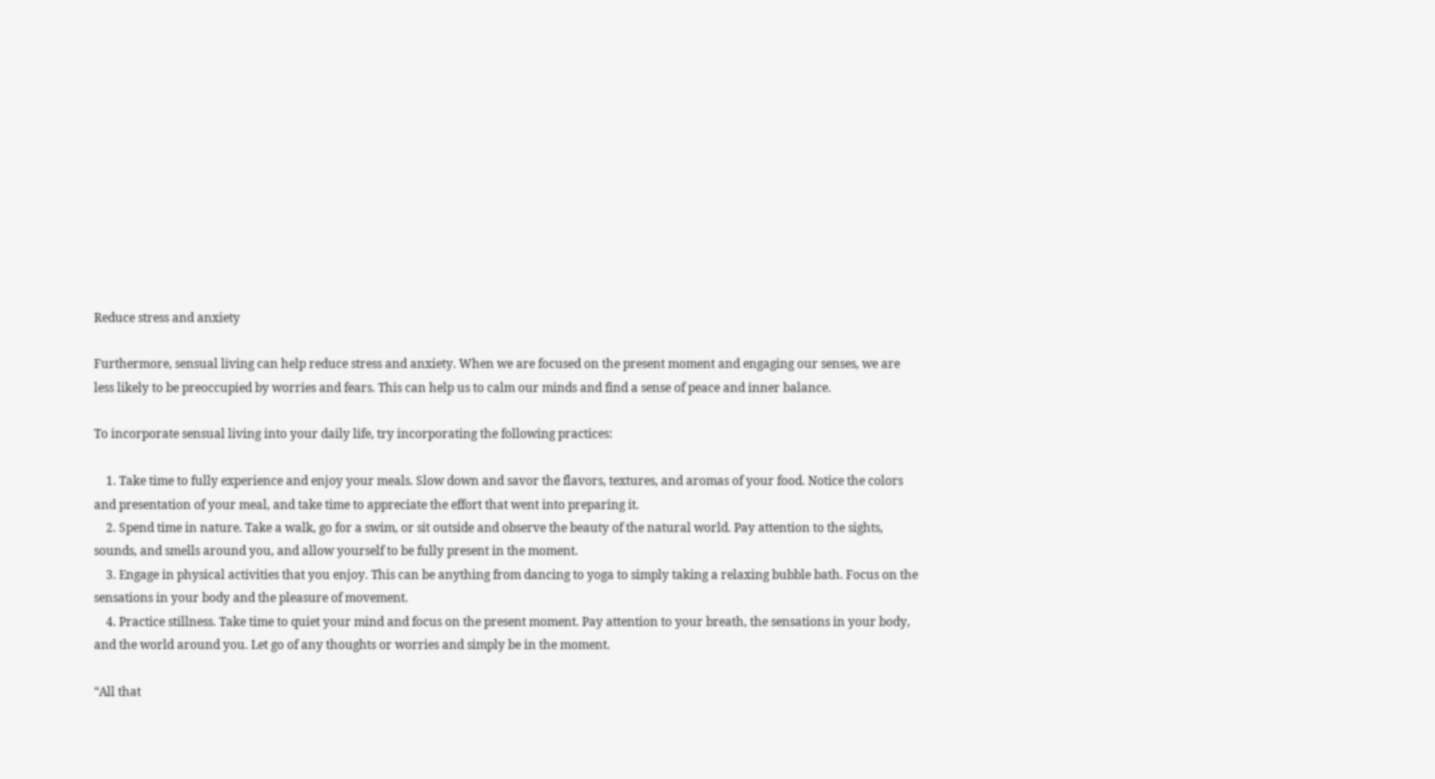Reduce stress and anxiety

Furthermore, sensual living can help reduce stress and anxiety. When we are focused on the present moment and engaging our senses, we are less likely to be preoccupied by worries and fears. This can help us to calm our minds and find a sense of peace and inner balance.

To incorporate sensual living into your daily life, try incorporating the following practices:

    1. Take time to fully experience and enjoy your meals. Slow down and savor the flavors, textures, and aromas of your food. Notice the colors and presentation of your meal, and take time to appreciate the effort that went into preparing it.
    2. Spend time in nature. Take a walk, go for a swim, or sit outside and observe the beauty of the natural world. Pay attention to the sights, sounds, and smells around you, and allow yourself to be fully present in the moment.
    3. Engage in physical activities that you enjoy. This can be anything from dancing to yoga to simply taking a relaxing bubble bath. Focus on the sensations in your body and the pleasure of movement.
    4. Practice stillness. Take time to quiet your mind and focus on the present moment. Pay attention to your breath, the sensations in your body, and the world around you. Let go of any thoughts or worries and simply be in the moment.

“All that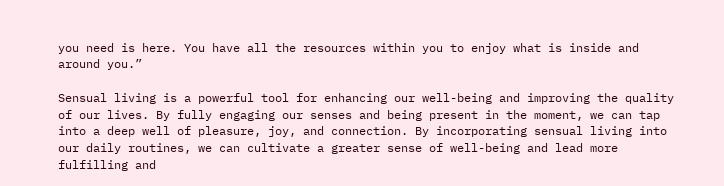you need is here. You have all the resources within you to enjoy what is inside and around you.”

Sensual living is a powerful tool for enhancing our well-being and improving the quality of our lives. By fully engaging our senses and being present in the moment, we can tap into a deep well of pleasure, joy, and connection. By incorporating sensual living into our daily routines, we can cultivate a greater sense of well-being and lead more fulfilling and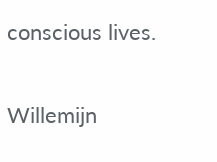conscious lives.

Willemijn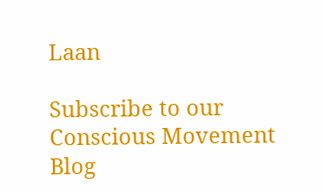Laan

Subscribe to our Conscious Movement Blog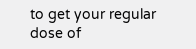to get your regular dose of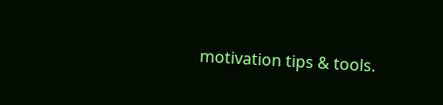motivation tips & tools.